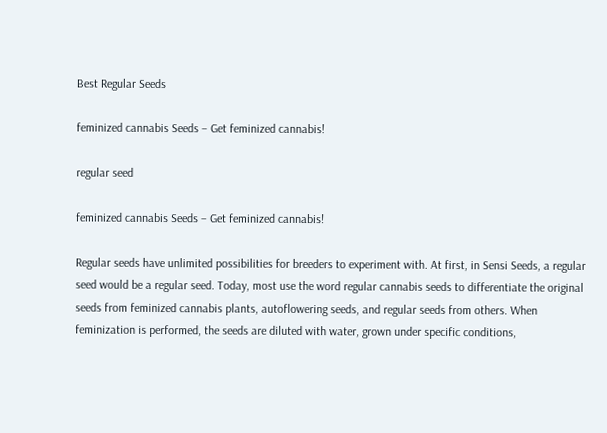Best Regular Seeds

feminized cannabis Seeds – Get feminized cannabis!

regular seed

feminized cannabis Seeds – Get feminized cannabis!

Regular seeds have unlimited possibilities for breeders to experiment with. At first, in Sensi Seeds, a regular seed would be a regular seed. Today, most use the word regular cannabis seeds to differentiate the original seeds from feminized cannabis plants, autoflowering seeds, and regular seeds from others. When feminization is performed, the seeds are diluted with water, grown under specific conditions,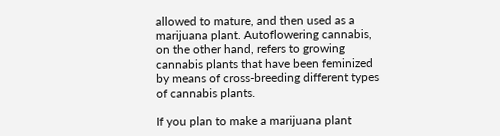allowed to mature, and then used as a marijuana plant. Autoflowering cannabis, on the other hand, refers to growing cannabis plants that have been feminized by means of cross-breeding different types of cannabis plants.

If you plan to make a marijuana plant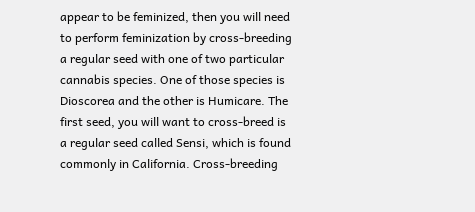appear to be feminized, then you will need to perform feminization by cross-breeding a regular seed with one of two particular cannabis species. One of those species is Dioscorea and the other is Humicare. The first seed, you will want to cross-breed is a regular seed called Sensi, which is found commonly in California. Cross-breeding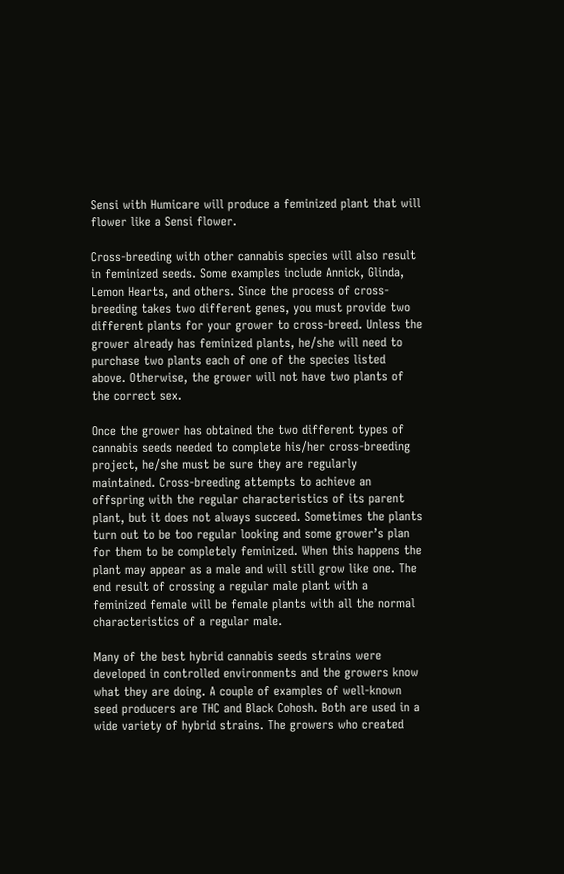Sensi with Humicare will produce a feminized plant that will flower like a Sensi flower.

Cross-breeding with other cannabis species will also result in feminized seeds. Some examples include Annick, Glinda, Lemon Hearts, and others. Since the process of cross-breeding takes two different genes, you must provide two different plants for your grower to cross-breed. Unless the grower already has feminized plants, he/she will need to purchase two plants each of one of the species listed above. Otherwise, the grower will not have two plants of the correct sex.

Once the grower has obtained the two different types of cannabis seeds needed to complete his/her cross-breeding project, he/she must be sure they are regularly maintained. Cross-breeding attempts to achieve an offspring with the regular characteristics of its parent plant, but it does not always succeed. Sometimes the plants turn out to be too regular looking and some grower’s plan for them to be completely feminized. When this happens the plant may appear as a male and will still grow like one. The end result of crossing a regular male plant with a feminized female will be female plants with all the normal characteristics of a regular male.

Many of the best hybrid cannabis seeds strains were developed in controlled environments and the growers know what they are doing. A couple of examples of well-known seed producers are THC and Black Cohosh. Both are used in a wide variety of hybrid strains. The growers who created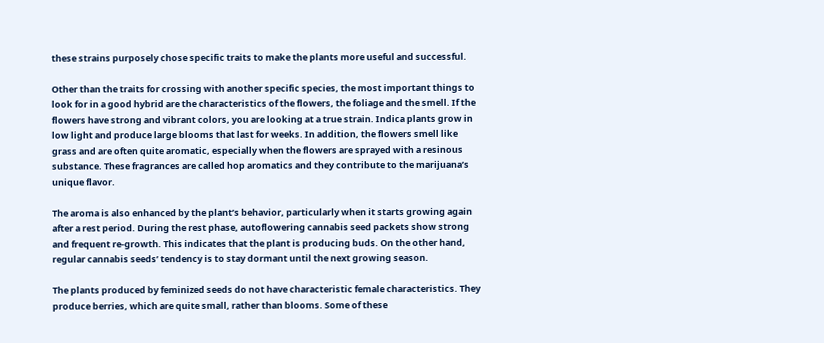these strains purposely chose specific traits to make the plants more useful and successful.

Other than the traits for crossing with another specific species, the most important things to look for in a good hybrid are the characteristics of the flowers, the foliage and the smell. If the flowers have strong and vibrant colors, you are looking at a true strain. Indica plants grow in low light and produce large blooms that last for weeks. In addition, the flowers smell like grass and are often quite aromatic, especially when the flowers are sprayed with a resinous substance. These fragrances are called hop aromatics and they contribute to the marijuana’s unique flavor.

The aroma is also enhanced by the plant’s behavior, particularly when it starts growing again after a rest period. During the rest phase, autoflowering cannabis seed packets show strong and frequent re-growth. This indicates that the plant is producing buds. On the other hand, regular cannabis seeds’ tendency is to stay dormant until the next growing season.

The plants produced by feminized seeds do not have characteristic female characteristics. They produce berries, which are quite small, rather than blooms. Some of these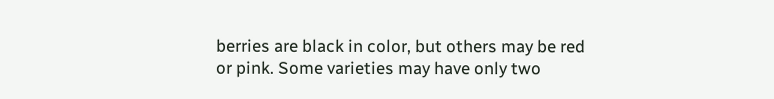berries are black in color, but others may be red or pink. Some varieties may have only two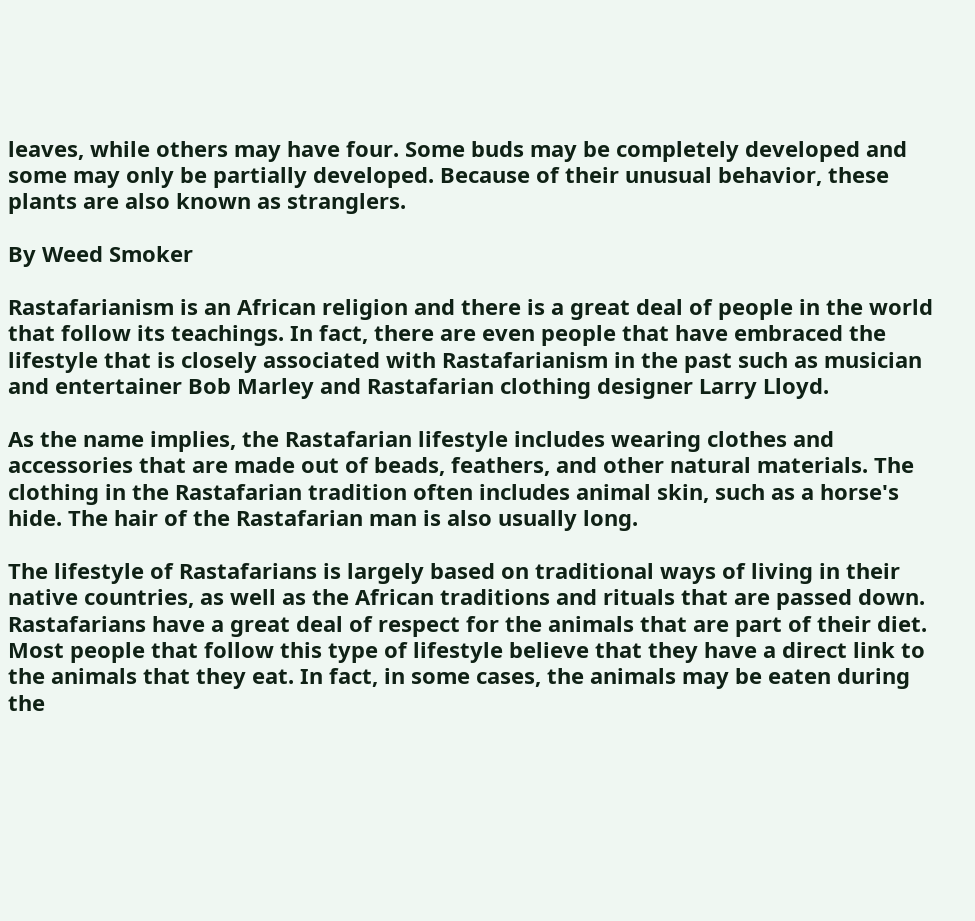leaves, while others may have four. Some buds may be completely developed and some may only be partially developed. Because of their unusual behavior, these plants are also known as stranglers.

By Weed Smoker

Rastafarianism is an African religion and there is a great deal of people in the world that follow its teachings. In fact, there are even people that have embraced the lifestyle that is closely associated with Rastafarianism in the past such as musician and entertainer Bob Marley and Rastafarian clothing designer Larry Lloyd.

As the name implies, the Rastafarian lifestyle includes wearing clothes and accessories that are made out of beads, feathers, and other natural materials. The clothing in the Rastafarian tradition often includes animal skin, such as a horse's hide. The hair of the Rastafarian man is also usually long.

The lifestyle of Rastafarians is largely based on traditional ways of living in their native countries, as well as the African traditions and rituals that are passed down. Rastafarians have a great deal of respect for the animals that are part of their diet. Most people that follow this type of lifestyle believe that they have a direct link to the animals that they eat. In fact, in some cases, the animals may be eaten during the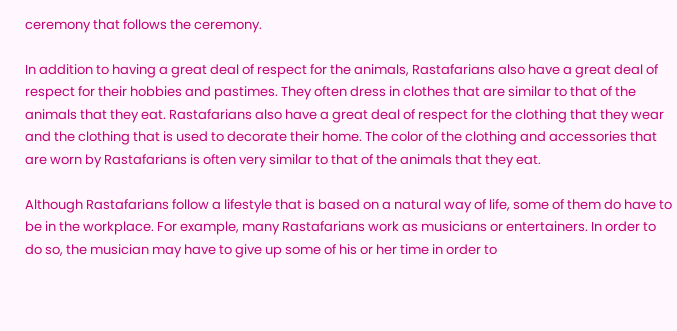ceremony that follows the ceremony.

In addition to having a great deal of respect for the animals, Rastafarians also have a great deal of respect for their hobbies and pastimes. They often dress in clothes that are similar to that of the animals that they eat. Rastafarians also have a great deal of respect for the clothing that they wear and the clothing that is used to decorate their home. The color of the clothing and accessories that are worn by Rastafarians is often very similar to that of the animals that they eat.

Although Rastafarians follow a lifestyle that is based on a natural way of life, some of them do have to be in the workplace. For example, many Rastafarians work as musicians or entertainers. In order to do so, the musician may have to give up some of his or her time in order to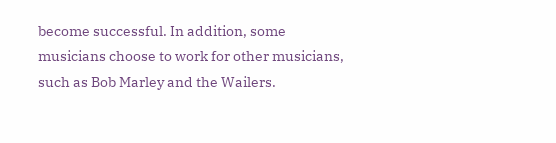become successful. In addition, some musicians choose to work for other musicians, such as Bob Marley and the Wailers.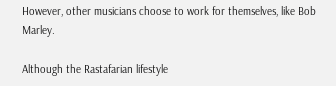However, other musicians choose to work for themselves, like Bob Marley.

Although the Rastafarian lifestyle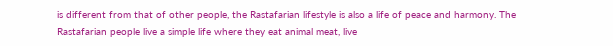is different from that of other people, the Rastafarian lifestyle is also a life of peace and harmony. The Rastafarian people live a simple life where they eat animal meat, live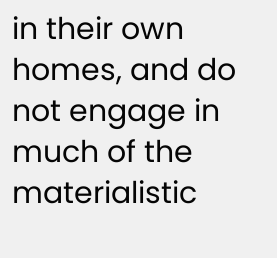in their own homes, and do not engage in much of the materialistic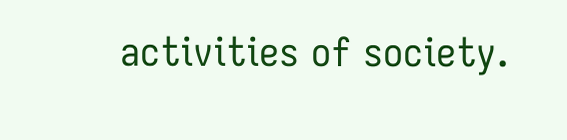activities of society.